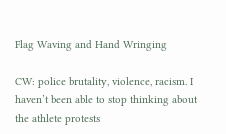Flag Waving and Hand Wringing

CW: police brutality, violence, racism. I haven’t been able to stop thinking about the athlete protests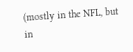(mostly in the NFL, but in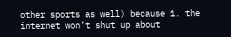other sports as well) because 1. the internet won’t shut up about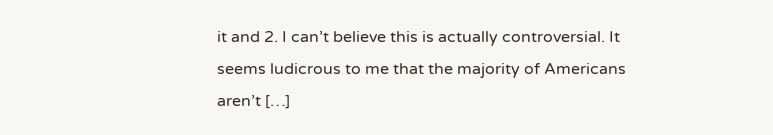it and 2. I can’t believe this is actually controversial. It seems ludicrous to me that the majority of Americans aren’t […]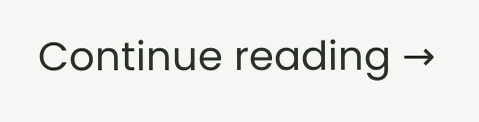Continue reading →